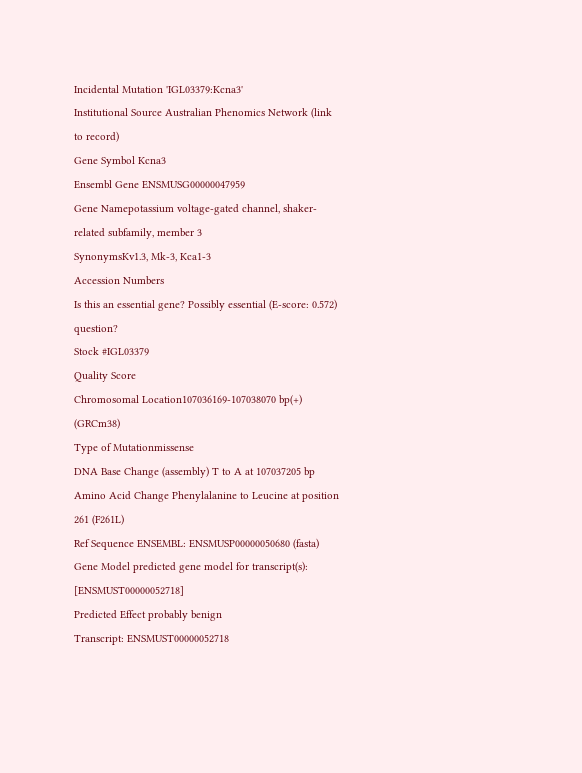Incidental Mutation 'IGL03379:Kcna3'
Institutional Source Australian Phenomics Network (link to record)
Gene Symbol Kcna3
Ensembl Gene ENSMUSG00000047959
Gene Namepotassium voltage-gated channel, shaker-related subfamily, member 3
SynonymsKv1.3, Mk-3, Kca1-3
Accession Numbers
Is this an essential gene? Possibly essential (E-score: 0.572) question?
Stock #IGL03379
Quality Score
Chromosomal Location107036169-107038070 bp(+) (GRCm38)
Type of Mutationmissense
DNA Base Change (assembly) T to A at 107037205 bp
Amino Acid Change Phenylalanine to Leucine at position 261 (F261L)
Ref Sequence ENSEMBL: ENSMUSP00000050680 (fasta)
Gene Model predicted gene model for transcript(s): [ENSMUST00000052718]
Predicted Effect probably benign
Transcript: ENSMUST00000052718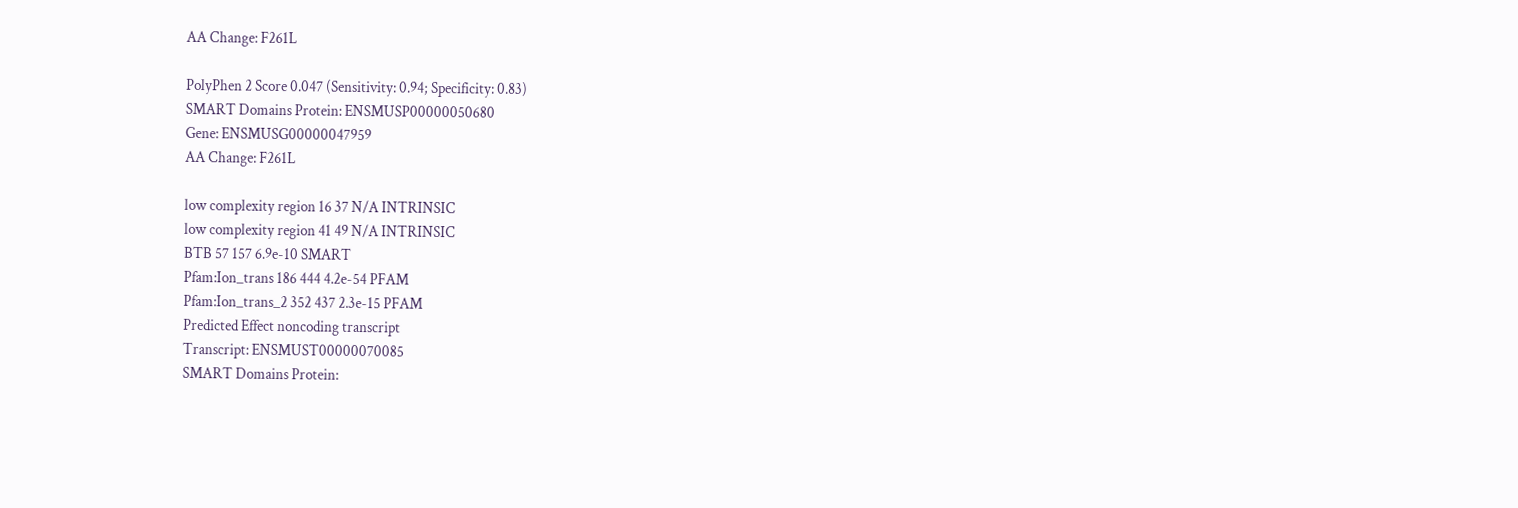AA Change: F261L

PolyPhen 2 Score 0.047 (Sensitivity: 0.94; Specificity: 0.83)
SMART Domains Protein: ENSMUSP00000050680
Gene: ENSMUSG00000047959
AA Change: F261L

low complexity region 16 37 N/A INTRINSIC
low complexity region 41 49 N/A INTRINSIC
BTB 57 157 6.9e-10 SMART
Pfam:Ion_trans 186 444 4.2e-54 PFAM
Pfam:Ion_trans_2 352 437 2.3e-15 PFAM
Predicted Effect noncoding transcript
Transcript: ENSMUST00000070085
SMART Domains Protein: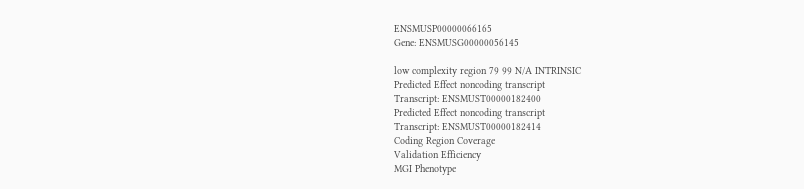ENSMUSP00000066165
Gene: ENSMUSG00000056145

low complexity region 79 99 N/A INTRINSIC
Predicted Effect noncoding transcript
Transcript: ENSMUST00000182400
Predicted Effect noncoding transcript
Transcript: ENSMUST00000182414
Coding Region Coverage
Validation Efficiency
MGI Phenotype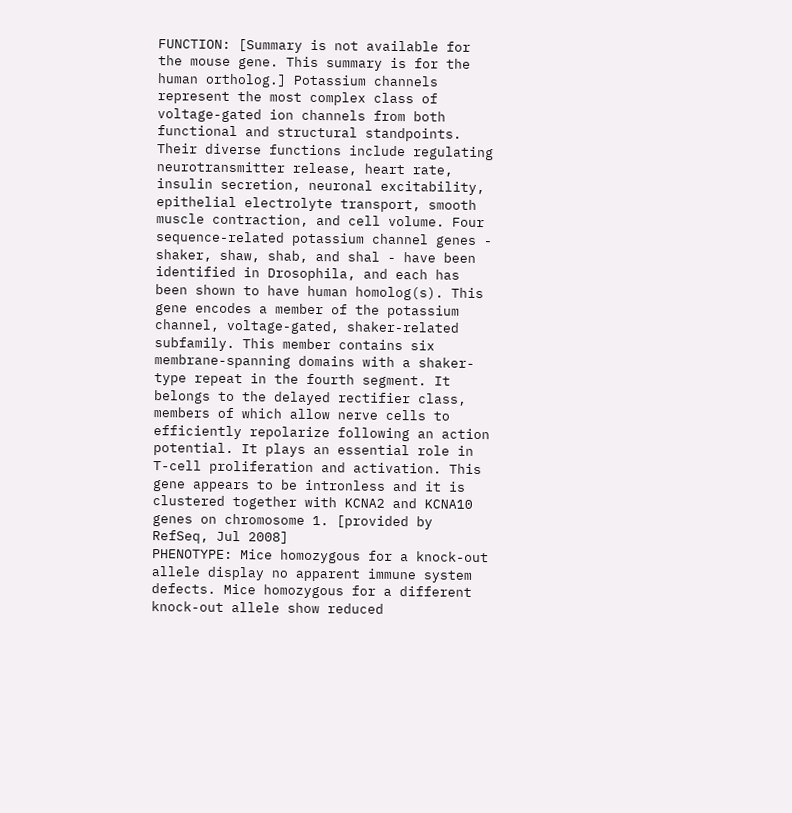FUNCTION: [Summary is not available for the mouse gene. This summary is for the human ortholog.] Potassium channels represent the most complex class of voltage-gated ion channels from both functional and structural standpoints. Their diverse functions include regulating neurotransmitter release, heart rate, insulin secretion, neuronal excitability, epithelial electrolyte transport, smooth muscle contraction, and cell volume. Four sequence-related potassium channel genes - shaker, shaw, shab, and shal - have been identified in Drosophila, and each has been shown to have human homolog(s). This gene encodes a member of the potassium channel, voltage-gated, shaker-related subfamily. This member contains six membrane-spanning domains with a shaker-type repeat in the fourth segment. It belongs to the delayed rectifier class, members of which allow nerve cells to efficiently repolarize following an action potential. It plays an essential role in T-cell proliferation and activation. This gene appears to be intronless and it is clustered together with KCNA2 and KCNA10 genes on chromosome 1. [provided by RefSeq, Jul 2008]
PHENOTYPE: Mice homozygous for a knock-out allele display no apparent immune system defects. Mice homozygous for a different knock-out allele show reduced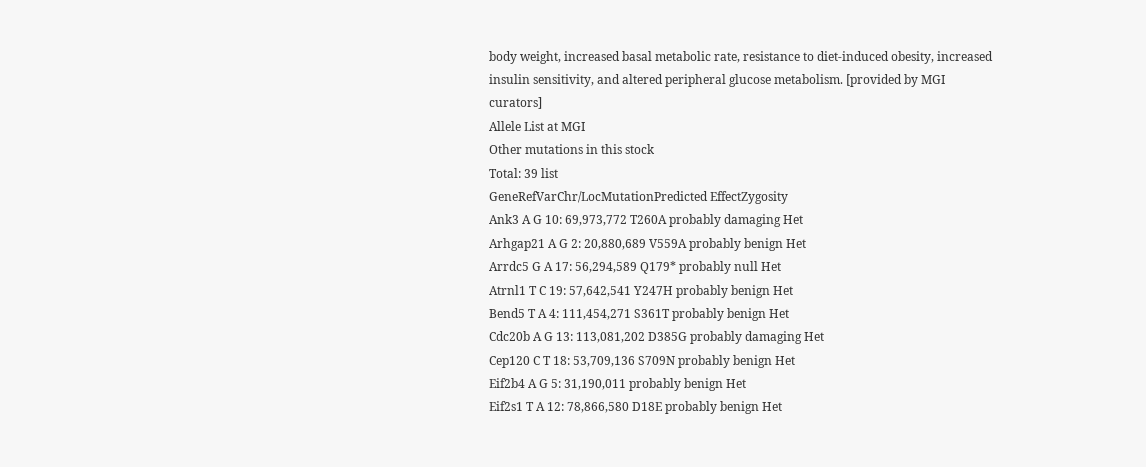body weight, increased basal metabolic rate, resistance to diet-induced obesity, increased insulin sensitivity, and altered peripheral glucose metabolism. [provided by MGI curators]
Allele List at MGI
Other mutations in this stock
Total: 39 list
GeneRefVarChr/LocMutationPredicted EffectZygosity
Ank3 A G 10: 69,973,772 T260A probably damaging Het
Arhgap21 A G 2: 20,880,689 V559A probably benign Het
Arrdc5 G A 17: 56,294,589 Q179* probably null Het
Atrnl1 T C 19: 57,642,541 Y247H probably benign Het
Bend5 T A 4: 111,454,271 S361T probably benign Het
Cdc20b A G 13: 113,081,202 D385G probably damaging Het
Cep120 C T 18: 53,709,136 S709N probably benign Het
Eif2b4 A G 5: 31,190,011 probably benign Het
Eif2s1 T A 12: 78,866,580 D18E probably benign Het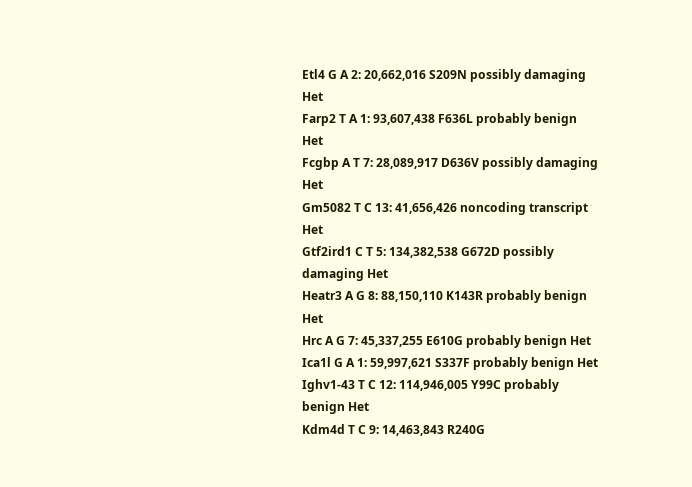Etl4 G A 2: 20,662,016 S209N possibly damaging Het
Farp2 T A 1: 93,607,438 F636L probably benign Het
Fcgbp A T 7: 28,089,917 D636V possibly damaging Het
Gm5082 T C 13: 41,656,426 noncoding transcript Het
Gtf2ird1 C T 5: 134,382,538 G672D possibly damaging Het
Heatr3 A G 8: 88,150,110 K143R probably benign Het
Hrc A G 7: 45,337,255 E610G probably benign Het
Ica1l G A 1: 59,997,621 S337F probably benign Het
Ighv1-43 T C 12: 114,946,005 Y99C probably benign Het
Kdm4d T C 9: 14,463,843 R240G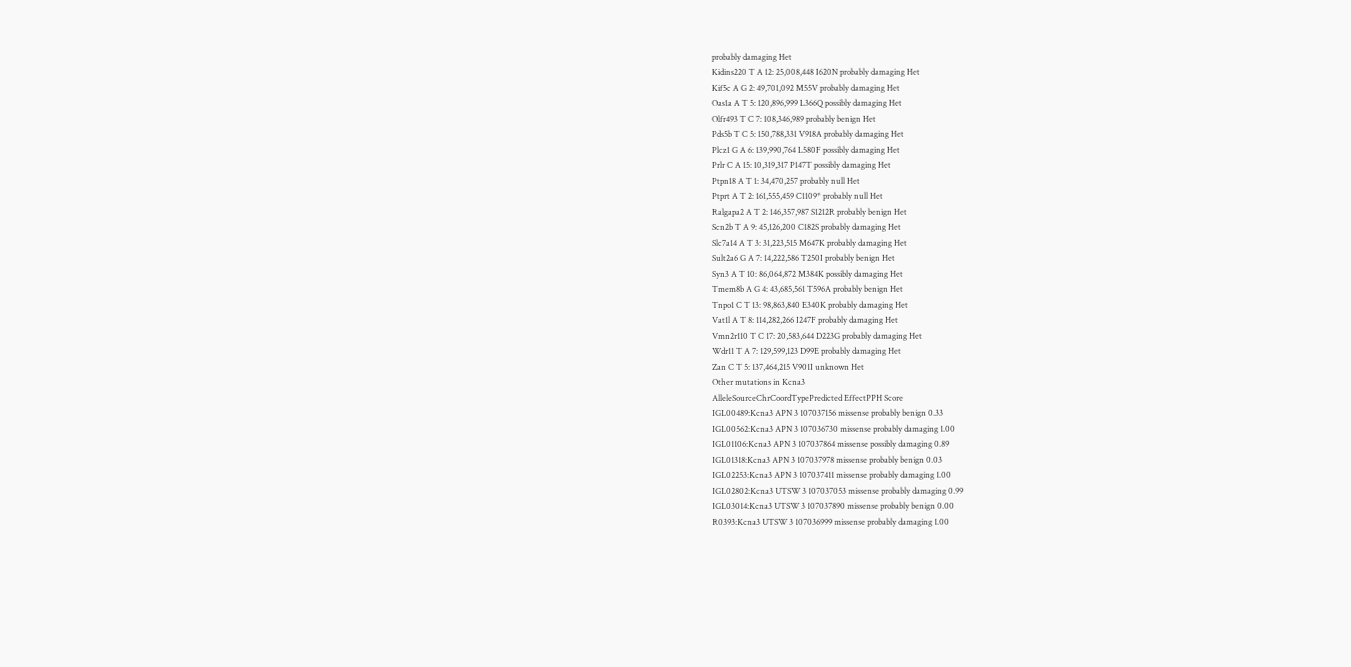probably damaging Het
Kidins220 T A 12: 25,008,448 I620N probably damaging Het
Kif5c A G 2: 49,701,092 M55V probably damaging Het
Oas1a A T 5: 120,896,999 L366Q possibly damaging Het
Olfr493 T C 7: 108,346,989 probably benign Het
Pds5b T C 5: 150,788,331 V918A probably damaging Het
Plcz1 G A 6: 139,990,764 L580F possibly damaging Het
Prlr C A 15: 10,319,317 P147T possibly damaging Het
Ptpn18 A T 1: 34,470,257 probably null Het
Ptprt A T 2: 161,555,459 C1109* probably null Het
Ralgapa2 A T 2: 146,357,987 S1212R probably benign Het
Scn2b T A 9: 45,126,200 C182S probably damaging Het
Slc7a14 A T 3: 31,223,515 M647K probably damaging Het
Sult2a6 G A 7: 14,222,586 T250I probably benign Het
Syn3 A T 10: 86,064,872 M384K possibly damaging Het
Tmem8b A G 4: 43,685,561 T596A probably benign Het
Tnpo1 C T 13: 98,863,840 E340K probably damaging Het
Vat1l A T 8: 114,282,266 I247F probably damaging Het
Vmn2r110 T C 17: 20,583,644 D223G probably damaging Het
Wdr11 T A 7: 129,599,123 D99E probably damaging Het
Zan C T 5: 137,464,215 V901I unknown Het
Other mutations in Kcna3
AlleleSourceChrCoordTypePredicted EffectPPH Score
IGL00489:Kcna3 APN 3 107037156 missense probably benign 0.33
IGL00562:Kcna3 APN 3 107036730 missense probably damaging 1.00
IGL01106:Kcna3 APN 3 107037864 missense possibly damaging 0.89
IGL01318:Kcna3 APN 3 107037978 missense probably benign 0.03
IGL02253:Kcna3 APN 3 107037411 missense probably damaging 1.00
IGL02802:Kcna3 UTSW 3 107037053 missense probably damaging 0.99
IGL03014:Kcna3 UTSW 3 107037890 missense probably benign 0.00
R0393:Kcna3 UTSW 3 107036999 missense probably damaging 1.00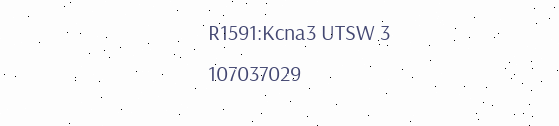R1591:Kcna3 UTSW 3 107037029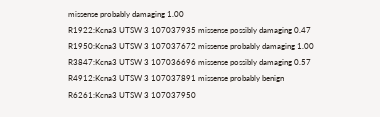missense probably damaging 1.00
R1922:Kcna3 UTSW 3 107037935 missense possibly damaging 0.47
R1950:Kcna3 UTSW 3 107037672 missense probably damaging 1.00
R3847:Kcna3 UTSW 3 107036696 missense possibly damaging 0.57
R4912:Kcna3 UTSW 3 107037891 missense probably benign
R6261:Kcna3 UTSW 3 107037950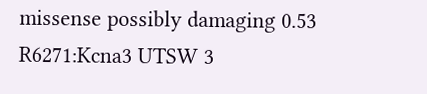missense possibly damaging 0.53
R6271:Kcna3 UTSW 3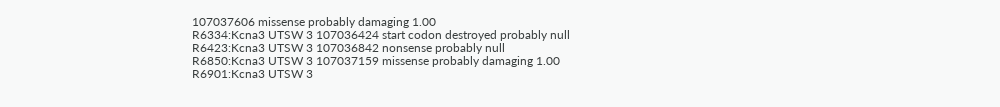107037606 missense probably damaging 1.00
R6334:Kcna3 UTSW 3 107036424 start codon destroyed probably null
R6423:Kcna3 UTSW 3 107036842 nonsense probably null
R6850:Kcna3 UTSW 3 107037159 missense probably damaging 1.00
R6901:Kcna3 UTSW 3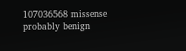107036568 missense probably benign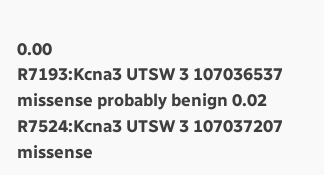0.00
R7193:Kcna3 UTSW 3 107036537 missense probably benign 0.02
R7524:Kcna3 UTSW 3 107037207 missense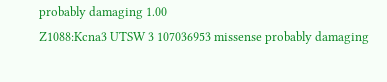probably damaging 1.00
Z1088:Kcna3 UTSW 3 107036953 missense probably damaging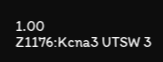1.00
Z1176:Kcna3 UTSW 3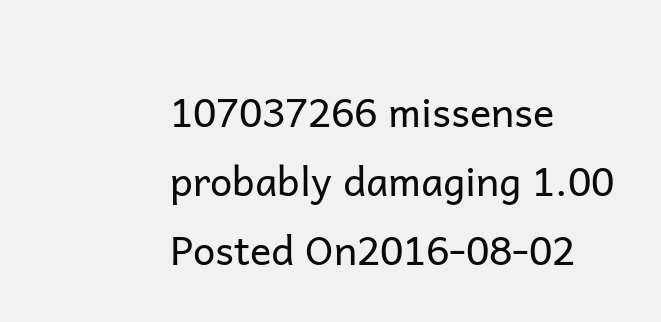107037266 missense probably damaging 1.00
Posted On2016-08-02